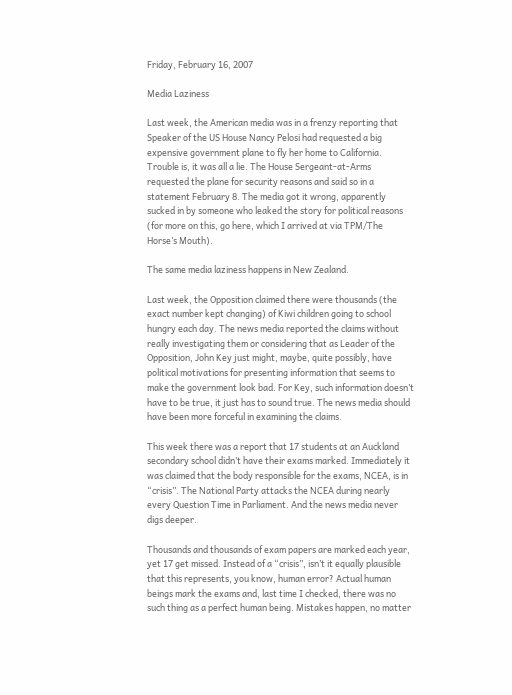Friday, February 16, 2007

Media Laziness

Last week, the American media was in a frenzy reporting that Speaker of the US House Nancy Pelosi had requested a big expensive government plane to fly her home to California. Trouble is, it was all a lie. The House Sergeant-at-Arms requested the plane for security reasons and said so in a statement February 8. The media got it wrong, apparently sucked in by someone who leaked the story for political reasons (for more on this, go here, which I arrived at via TPM/The Horse’s Mouth).

The same media laziness happens in New Zealand.

Last week, the Opposition claimed there were thousands (the exact number kept changing) of Kiwi children going to school hungry each day. The news media reported the claims without really investigating them or considering that as Leader of the Opposition, John Key just might, maybe, quite possibly, have political motivations for presenting information that seems to make the government look bad. For Key, such information doesn’t have to be true, it just has to sound true. The news media should have been more forceful in examining the claims.

This week there was a report that 17 students at an Auckland secondary school didn’t have their exams marked. Immediately it was claimed that the body responsible for the exams, NCEA, is in “crisis”. The National Party attacks the NCEA during nearly every Question Time in Parliament. And the news media never digs deeper.

Thousands and thousands of exam papers are marked each year, yet 17 get missed. Instead of a “crisis”, isn’t it equally plausible that this represents, you know, human error? Actual human beings mark the exams and, last time I checked, there was no such thing as a perfect human being. Mistakes happen, no matter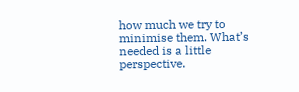how much we try to minimise them. What’s needed is a little perspective.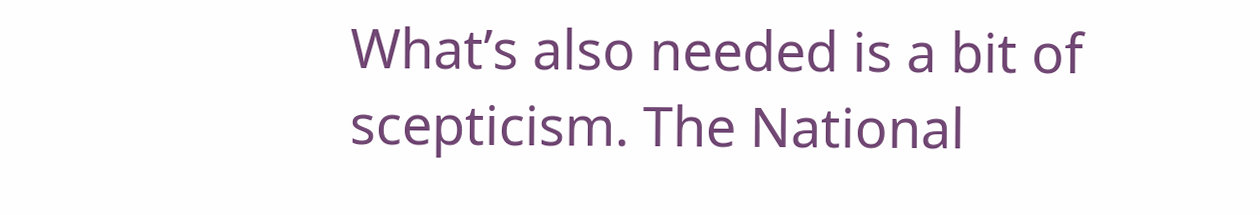What’s also needed is a bit of scepticism. The National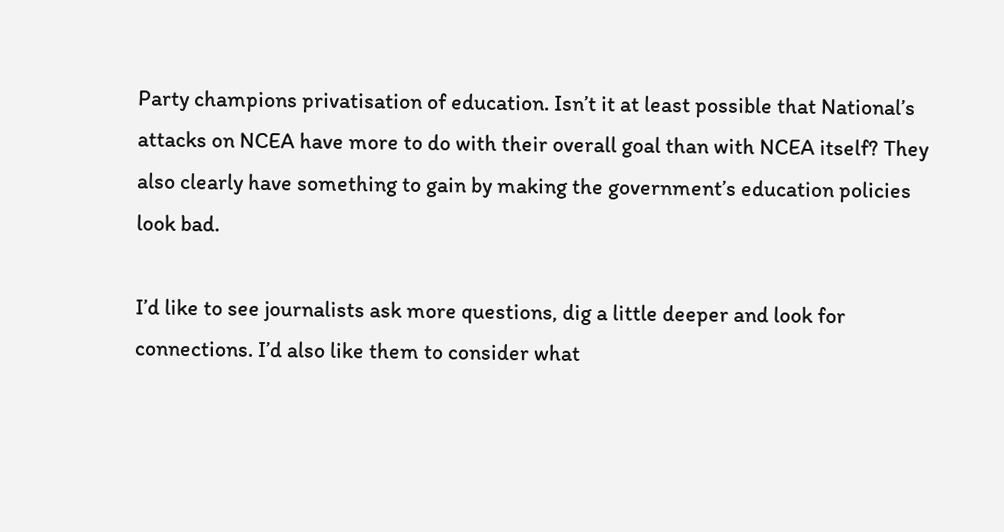Party champions privatisation of education. Isn’t it at least possible that National’s attacks on NCEA have more to do with their overall goal than with NCEA itself? They also clearly have something to gain by making the government’s education policies look bad.

I’d like to see journalists ask more questions, dig a little deeper and look for connections. I’d also like them to consider what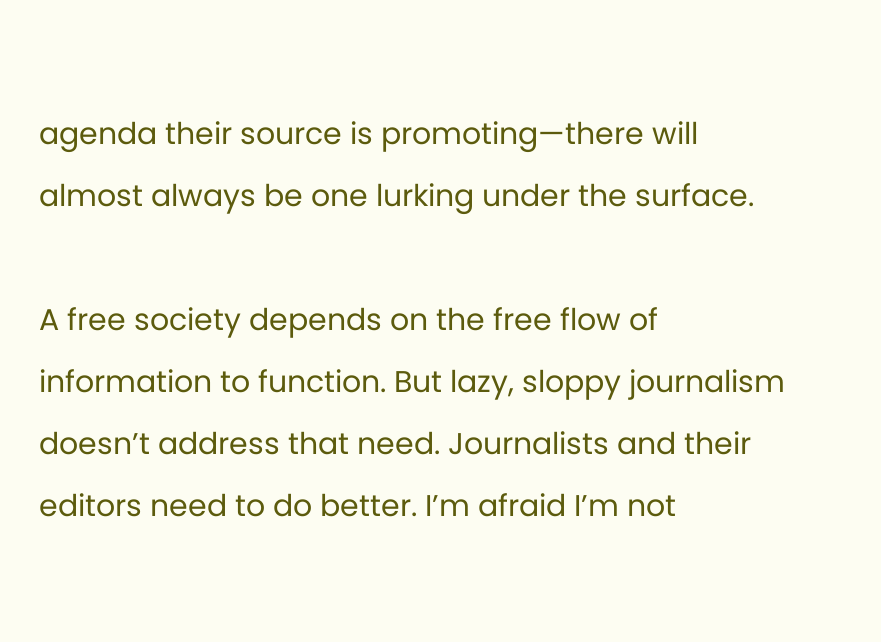agenda their source is promoting—there will almost always be one lurking under the surface.

A free society depends on the free flow of information to function. But lazy, sloppy journalism doesn’t address that need. Journalists and their editors need to do better. I’m afraid I’m not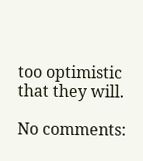too optimistic that they will.

No comments: